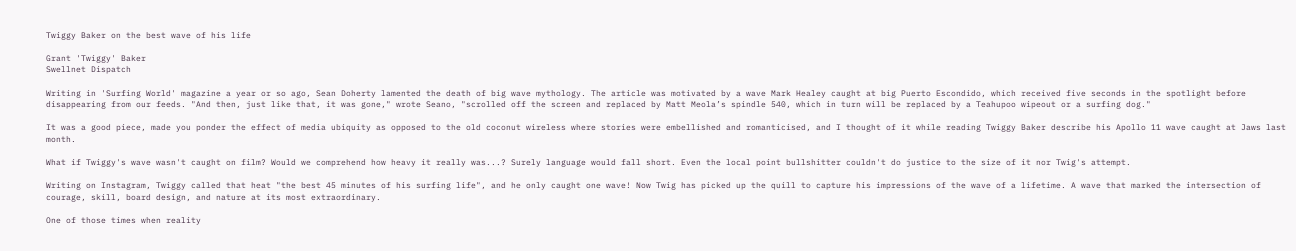Twiggy Baker on the best wave of his life

Grant 'Twiggy' Baker
Swellnet Dispatch

Writing in 'Surfing World' magazine a year or so ago, Sean Doherty lamented the death of big wave mythology. The article was motivated by a wave Mark Healey caught at big Puerto Escondido, which received five seconds in the spotlight before disappearing from our feeds. "And then, just like that, it was gone," wrote Seano, "scrolled off the screen and replaced by Matt Meola’s spindle 540, which in turn will be replaced by a Teahupoo wipeout or a surfing dog."

It was a good piece, made you ponder the effect of media ubiquity as opposed to the old coconut wireless where stories were embellished and romanticised, and I thought of it while reading Twiggy Baker describe his Apollo 11 wave caught at Jaws last month.

What if Twiggy's wave wasn't caught on film? Would we comprehend how heavy it really was...? Surely language would fall short. Even the local point bullshitter couldn't do justice to the size of it nor Twig's attempt.

Writing on Instagram, Twiggy called that heat "the best 45 minutes of his surfing life", and he only caught one wave! Now Twig has picked up the quill to capture his impressions of the wave of a lifetime. A wave that marked the intersection of courage, skill, board design, and nature at its most extraordinary.

One of those times when reality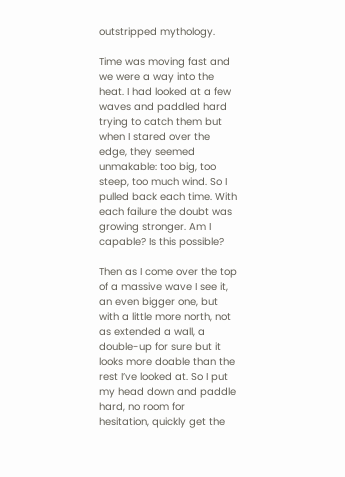outstripped mythology.

Time was moving fast and we were a way into the heat. I had looked at a few waves and paddled hard trying to catch them but when I stared over the edge, they seemed unmakable: too big, too steep, too much wind. So I pulled back each time. With each failure the doubt was growing stronger. Am I capable? Is this possible?

Then as I come over the top of a massive wave I see it, an even bigger one, but with a little more north, not as extended a wall, a double-up for sure but it looks more doable than the rest I’ve looked at. So I put my head down and paddle hard, no room for hesitation, quickly get the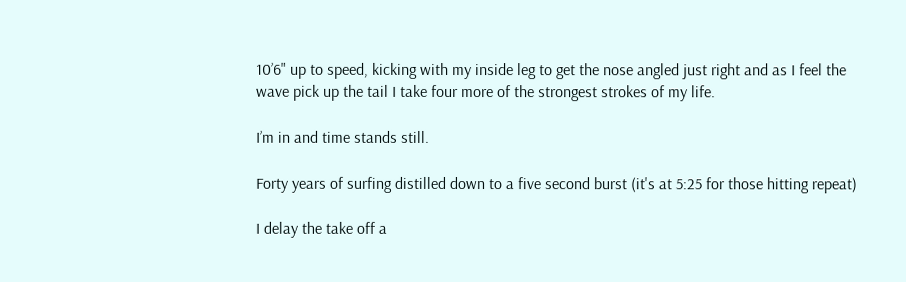10’6" up to speed, kicking with my inside leg to get the nose angled just right and as I feel the wave pick up the tail I take four more of the strongest strokes of my life.

I’m in and time stands still.

Forty years of surfing distilled down to a five second burst (it's at 5:25 for those hitting repeat)

I delay the take off a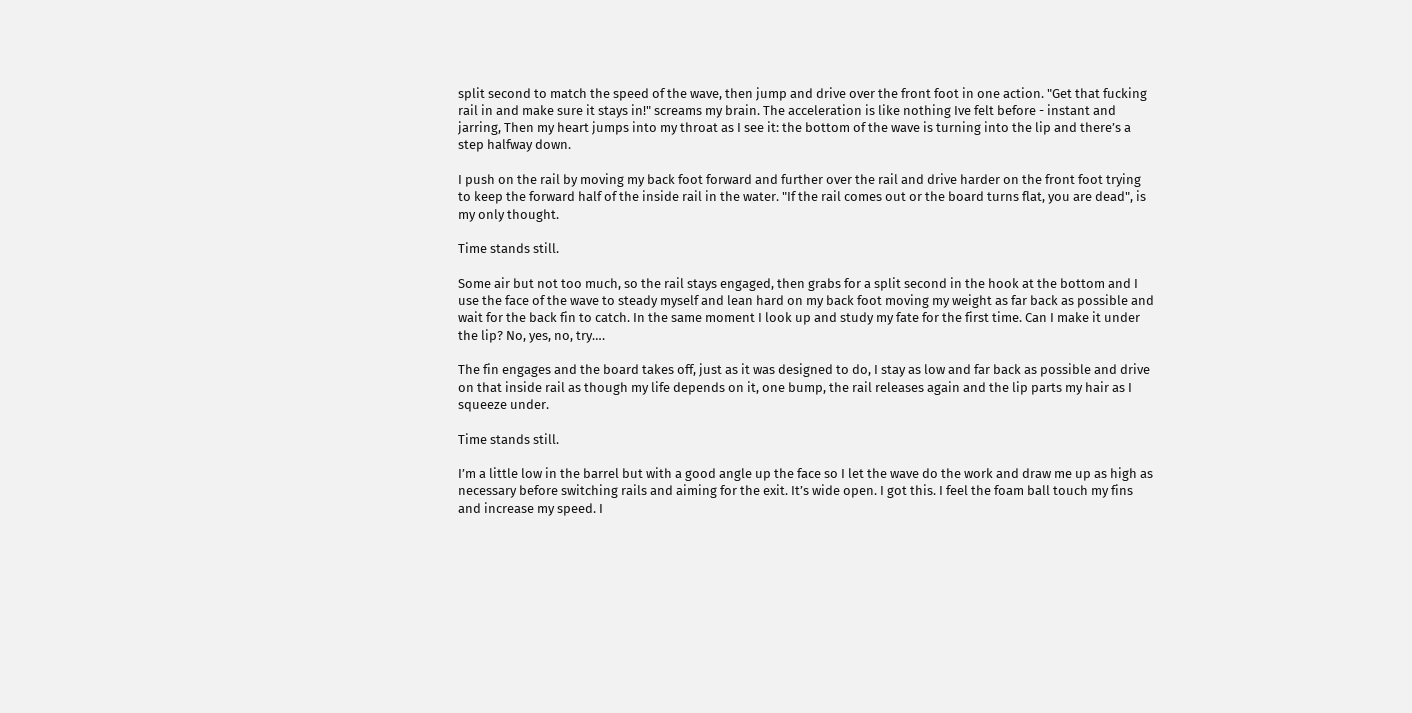split second to match the speed of the wave, then jump and drive over the front foot in one action. "Get that fucking rail in and make sure it stays in!" screams my brain. The acceleration is like nothing Ive felt before - instant and jarring, Then my heart jumps into my throat as I see it: the bottom of the wave is turning into the lip and there’s a step halfway down.

I push on the rail by moving my back foot forward and further over the rail and drive harder on the front foot trying to keep the forward half of the inside rail in the water. "If the rail comes out or the board turns flat, you are dead", is my only thought.

Time stands still.

Some air but not too much, so the rail stays engaged, then grabs for a split second in the hook at the bottom and I use the face of the wave to steady myself and lean hard on my back foot moving my weight as far back as possible and wait for the back fin to catch. In the same moment I look up and study my fate for the first time. Can I make it under the lip? No, yes, no, try….

The fin engages and the board takes off, just as it was designed to do, I stay as low and far back as possible and drive on that inside rail as though my life depends on it, one bump, the rail releases again and the lip parts my hair as I squeeze under.

Time stands still.

I’m a little low in the barrel but with a good angle up the face so I let the wave do the work and draw me up as high as necessary before switching rails and aiming for the exit. It’s wide open. I got this. I feel the foam ball touch my fins and increase my speed. I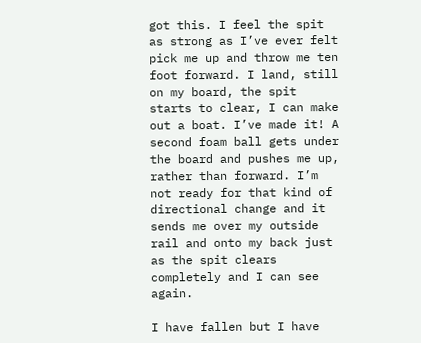got this. I feel the spit as strong as I’ve ever felt pick me up and throw me ten foot forward. I land, still on my board, the spit starts to clear, I can make out a boat. I’ve made it! A second foam ball gets under the board and pushes me up, rather than forward. I’m not ready for that kind of directional change and it sends me over my outside rail and onto my back just as the spit clears completely and I can see again.

I have fallen but I have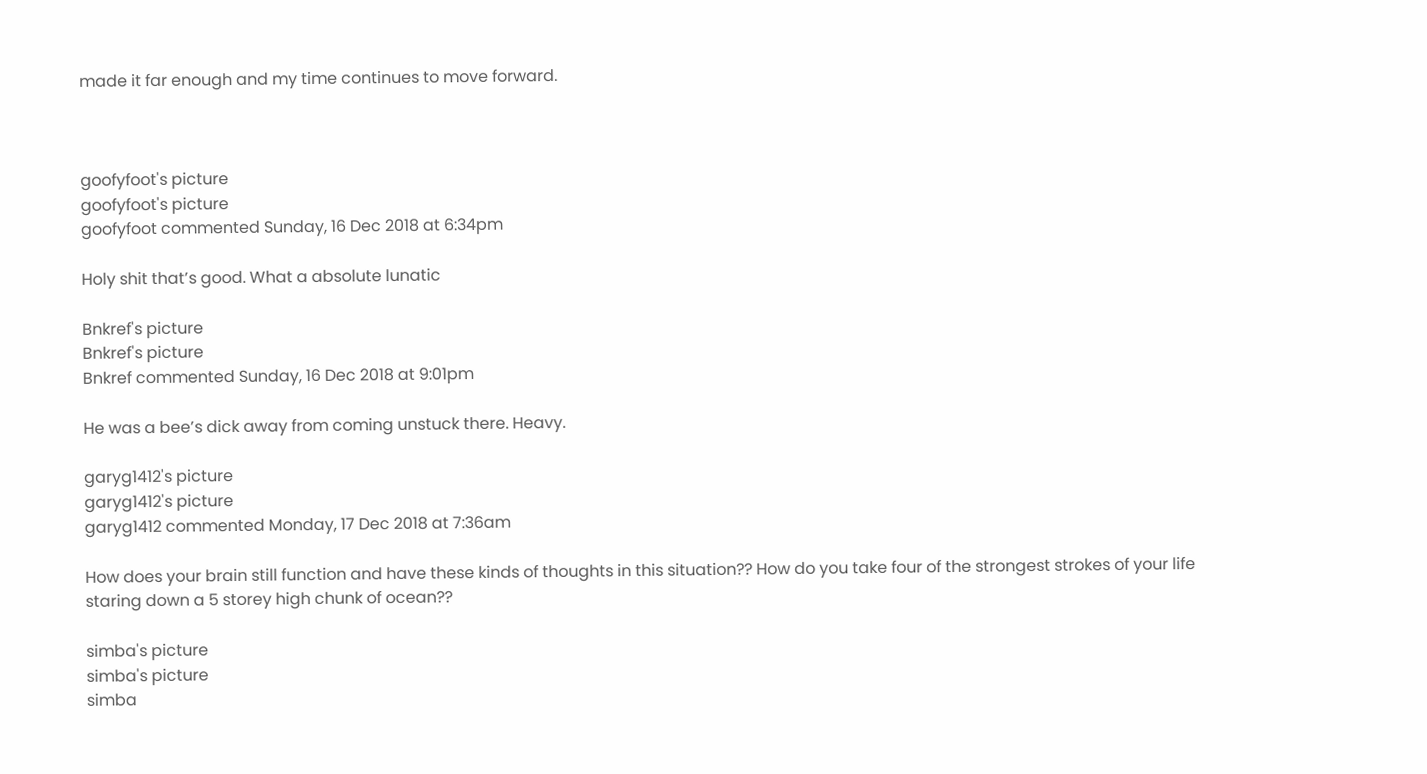made it far enough and my time continues to move forward.



goofyfoot's picture
goofyfoot's picture
goofyfoot commented Sunday, 16 Dec 2018 at 6:34pm

Holy shit that’s good. What a absolute lunatic

Bnkref's picture
Bnkref's picture
Bnkref commented Sunday, 16 Dec 2018 at 9:01pm

He was a bee’s dick away from coming unstuck there. Heavy.

garyg1412's picture
garyg1412's picture
garyg1412 commented Monday, 17 Dec 2018 at 7:36am

How does your brain still function and have these kinds of thoughts in this situation?? How do you take four of the strongest strokes of your life staring down a 5 storey high chunk of ocean??

simba's picture
simba's picture
simba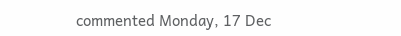commented Monday, 17 Dec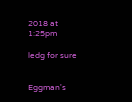2018 at 1:25pm

ledg for sure


Eggman's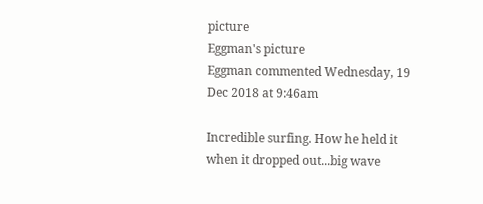picture
Eggman's picture
Eggman commented Wednesday, 19 Dec 2018 at 9:46am

Incredible surfing. How he held it when it dropped out...big wave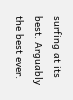surfing at its best. Arguably the best ever.